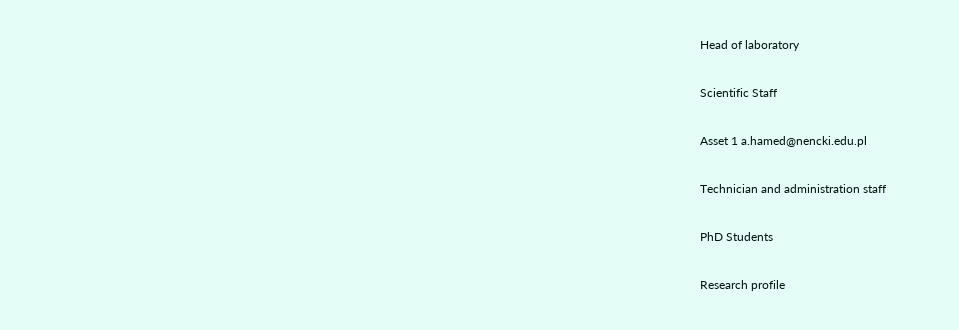Head of laboratory

Scientific Staff

Asset 1 a.hamed@nencki.edu.pl

Technician and administration staff

PhD Students

Research profile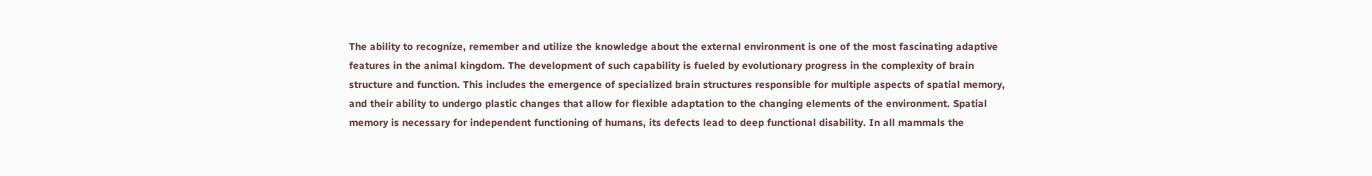The ability to recognize, remember and utilize the knowledge about the external environment is one of the most fascinating adaptive features in the animal kingdom. The development of such capability is fueled by evolutionary progress in the complexity of brain structure and function. This includes the emergence of specialized brain structures responsible for multiple aspects of spatial memory, and their ability to undergo plastic changes that allow for flexible adaptation to the changing elements of the environment. Spatial memory is necessary for independent functioning of humans, its defects lead to deep functional disability. In all mammals the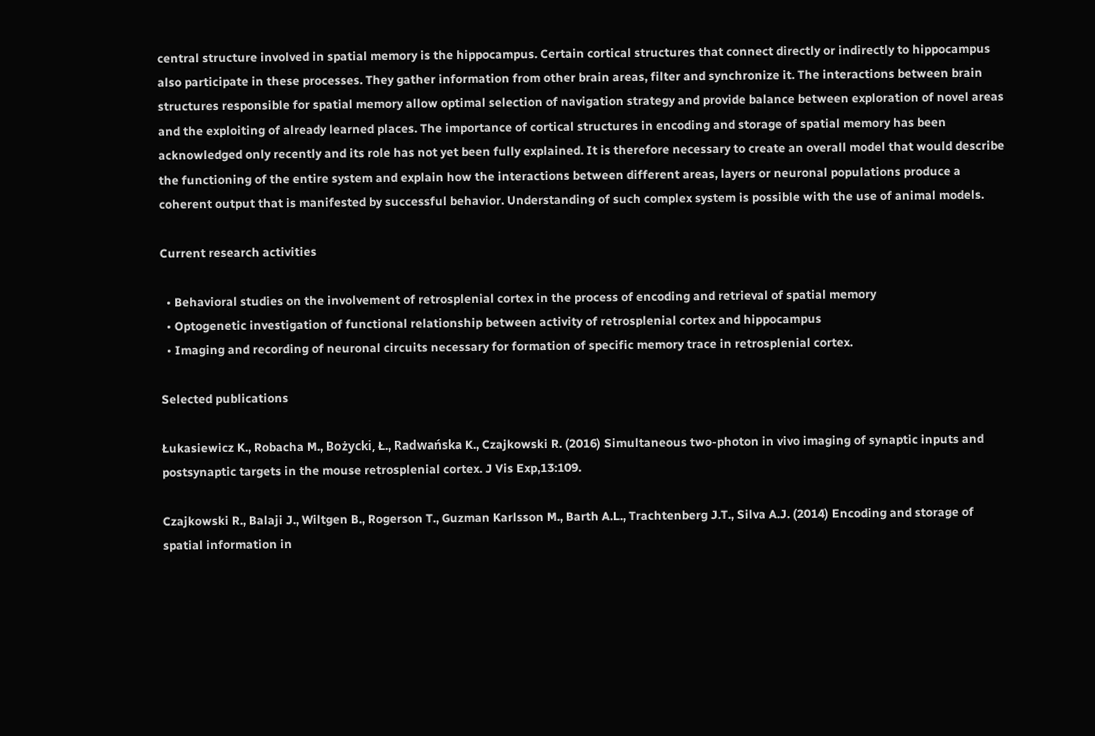central structure involved in spatial memory is the hippocampus. Certain cortical structures that connect directly or indirectly to hippocampus also participate in these processes. They gather information from other brain areas, filter and synchronize it. The interactions between brain structures responsible for spatial memory allow optimal selection of navigation strategy and provide balance between exploration of novel areas and the exploiting of already learned places. The importance of cortical structures in encoding and storage of spatial memory has been acknowledged only recently and its role has not yet been fully explained. It is therefore necessary to create an overall model that would describe the functioning of the entire system and explain how the interactions between different areas, layers or neuronal populations produce a coherent output that is manifested by successful behavior. Understanding of such complex system is possible with the use of animal models.

Current research activities

  • Behavioral studies on the involvement of retrosplenial cortex in the process of encoding and retrieval of spatial memory
  • Optogenetic investigation of functional relationship between activity of retrosplenial cortex and hippocampus
  • Imaging and recording of neuronal circuits necessary for formation of specific memory trace in retrosplenial cortex.

Selected publications

Łukasiewicz K., Robacha M., Bożycki, Ł., Radwańska K., Czajkowski R. (2016) Simultaneous two-photon in vivo imaging of synaptic inputs and postsynaptic targets in the mouse retrosplenial cortex. J Vis Exp,13:109.

Czajkowski R., Balaji J., Wiltgen B., Rogerson T., Guzman Karlsson M., Barth A.L., Trachtenberg J.T., Silva A.J. (2014) Encoding and storage of spatial information in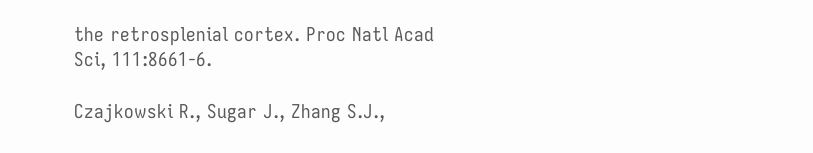the retrosplenial cortex. Proc Natl Acad Sci, 111:8661-6.

Czajkowski R., Sugar J., Zhang S.J.,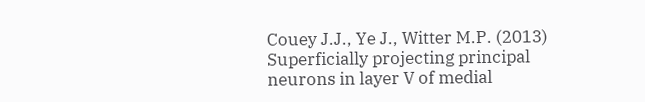Couey J.J., Ye J., Witter M.P. (2013) Superficially projecting principal neurons in layer V of medial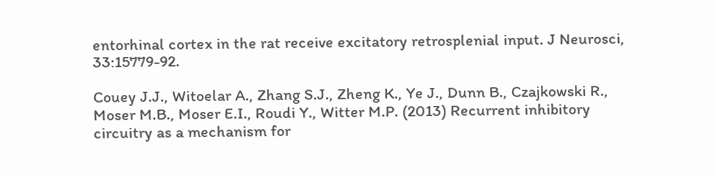entorhinal cortex in the rat receive excitatory retrosplenial input. J Neurosci, 33:15779-92.

Couey J.J., Witoelar A., Zhang S.J., Zheng K., Ye J., Dunn B., Czajkowski R., Moser M.B., Moser E.I., Roudi Y., Witter M.P. (2013) Recurrent inhibitory circuitry as a mechanism for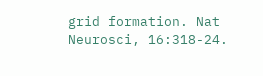grid formation. Nat Neurosci, 16:318-24.